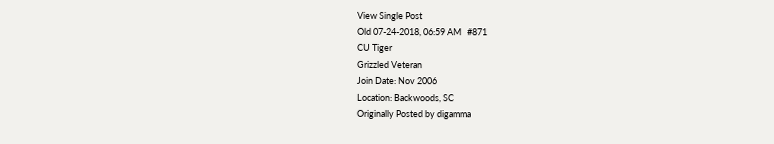View Single Post
Old 07-24-2018, 06:59 AM   #871
CU Tiger
Grizzled Veteran
Join Date: Nov 2006
Location: Backwoods, SC
Originally Posted by digamma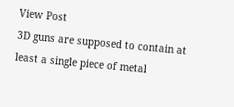View Post
3D guns are supposed to contain at least a single piece of metal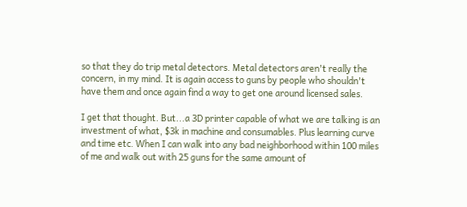so that they do trip metal detectors. Metal detectors aren't really the concern, in my mind. It is again access to guns by people who shouldn't have them and once again find a way to get one around licensed sales.

I get that thought. But...a 3D printer capable of what we are talking is an investment of what, $3k in machine and consumables. Plus learning curve and time etc. When I can walk into any bad neighborhood within 100 miles of me and walk out with 25 guns for the same amount of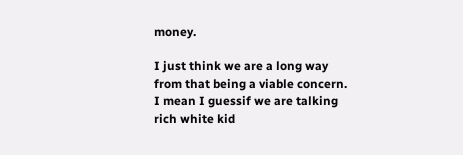money.

I just think we are a long way from that being a viable concern. I mean I guessif we are talking rich white kid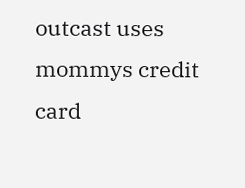outcast uses mommys credit card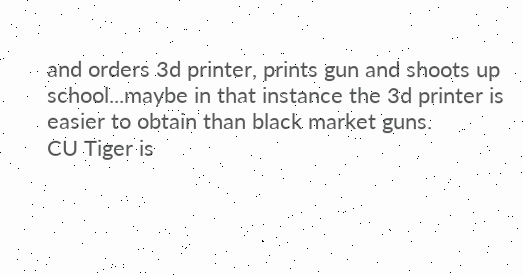and orders 3d printer, prints gun and shoots up school...maybe in that instance the 3d printer is easier to obtain than black market guns.
CU Tiger is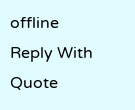offline   Reply With Quote